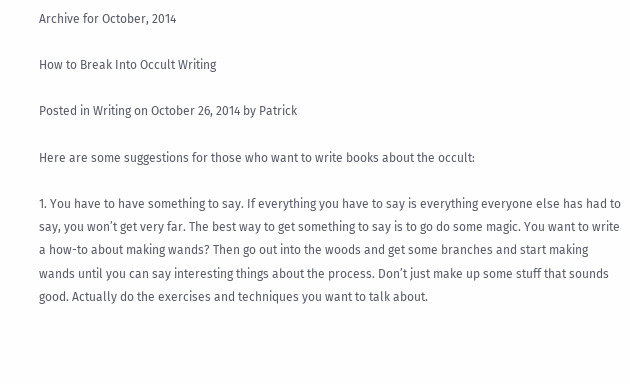Archive for October, 2014

How to Break Into Occult Writing

Posted in Writing on October 26, 2014 by Patrick

Here are some suggestions for those who want to write books about the occult:

1. You have to have something to say. If everything you have to say is everything everyone else has had to say, you won’t get very far. The best way to get something to say is to go do some magic. You want to write a how-to about making wands? Then go out into the woods and get some branches and start making wands until you can say interesting things about the process. Don’t just make up some stuff that sounds good. Actually do the exercises and techniques you want to talk about.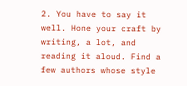2. You have to say it well. Hone your craft by writing, a lot, and reading it aloud. Find a few authors whose style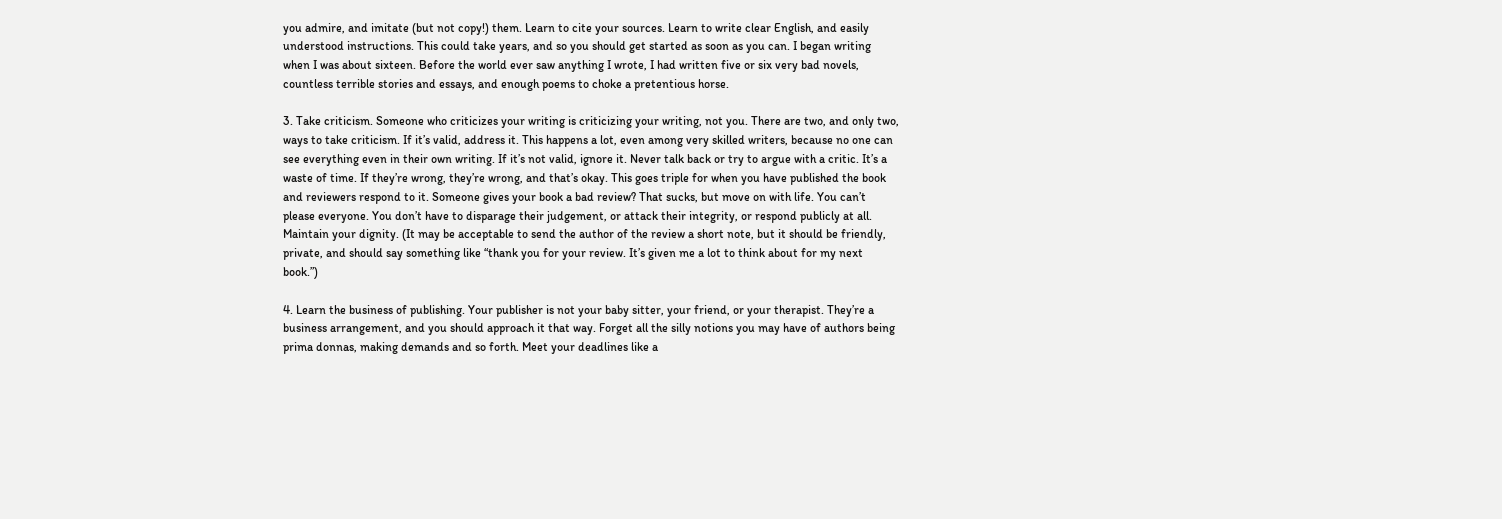you admire, and imitate (but not copy!) them. Learn to cite your sources. Learn to write clear English, and easily understood instructions. This could take years, and so you should get started as soon as you can. I began writing when I was about sixteen. Before the world ever saw anything I wrote, I had written five or six very bad novels, countless terrible stories and essays, and enough poems to choke a pretentious horse.

3. Take criticism. Someone who criticizes your writing is criticizing your writing, not you. There are two, and only two, ways to take criticism. If it’s valid, address it. This happens a lot, even among very skilled writers, because no one can see everything even in their own writing. If it’s not valid, ignore it. Never talk back or try to argue with a critic. It’s a waste of time. If they’re wrong, they’re wrong, and that’s okay. This goes triple for when you have published the book and reviewers respond to it. Someone gives your book a bad review? That sucks, but move on with life. You can’t please everyone. You don’t have to disparage their judgement, or attack their integrity, or respond publicly at all. Maintain your dignity. (It may be acceptable to send the author of the review a short note, but it should be friendly, private, and should say something like “thank you for your review. It’s given me a lot to think about for my next book.”)

4. Learn the business of publishing. Your publisher is not your baby sitter, your friend, or your therapist. They’re a business arrangement, and you should approach it that way. Forget all the silly notions you may have of authors being prima donnas, making demands and so forth. Meet your deadlines like a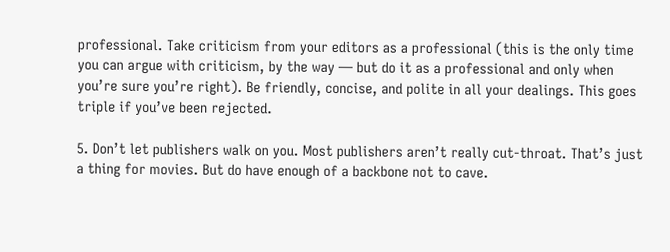professional. Take criticism from your editors as a professional (this is the only time you can argue with criticism, by the way — but do it as a professional and only when you’re sure you’re right). Be friendly, concise, and polite in all your dealings. This goes triple if you’ve been rejected.

5. Don’t let publishers walk on you. Most publishers aren’t really cut-throat. That’s just a thing for movies. But do have enough of a backbone not to cave.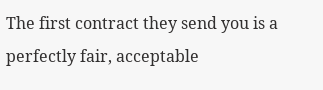The first contract they send you is a perfectly fair, acceptable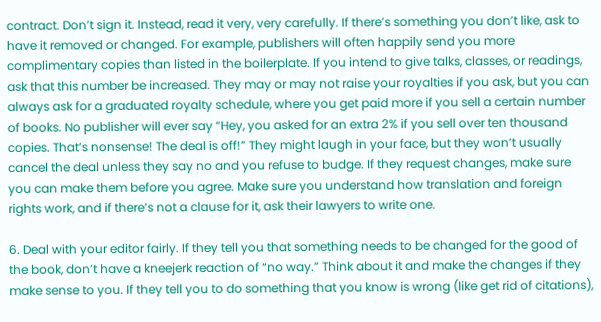contract. Don’t sign it. Instead, read it very, very carefully. If there’s something you don’t like, ask to have it removed or changed. For example, publishers will often happily send you more complimentary copies than listed in the boilerplate. If you intend to give talks, classes, or readings, ask that this number be increased. They may or may not raise your royalties if you ask, but you can always ask for a graduated royalty schedule, where you get paid more if you sell a certain number of books. No publisher will ever say “Hey, you asked for an extra 2% if you sell over ten thousand copies. That’s nonsense! The deal is off!” They might laugh in your face, but they won’t usually cancel the deal unless they say no and you refuse to budge. If they request changes, make sure you can make them before you agree. Make sure you understand how translation and foreign rights work, and if there’s not a clause for it, ask their lawyers to write one.

6. Deal with your editor fairly. If they tell you that something needs to be changed for the good of the book, don’t have a kneejerk reaction of “no way.” Think about it and make the changes if they make sense to you. If they tell you to do something that you know is wrong (like get rid of citations),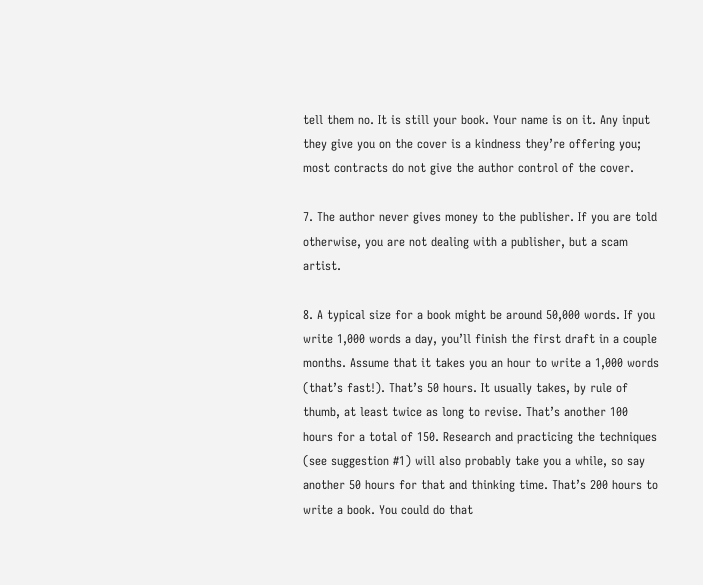tell them no. It is still your book. Your name is on it. Any input they give you on the cover is a kindness they’re offering you; most contracts do not give the author control of the cover.

7. The author never gives money to the publisher. If you are told otherwise, you are not dealing with a publisher, but a scam artist.

8. A typical size for a book might be around 50,000 words. If you write 1,000 words a day, you’ll finish the first draft in a couple months. Assume that it takes you an hour to write a 1,000 words (that’s fast!). That’s 50 hours. It usually takes, by rule of thumb, at least twice as long to revise. That’s another 100 hours for a total of 150. Research and practicing the techniques (see suggestion #1) will also probably take you a while, so say another 50 hours for that and thinking time. That’s 200 hours to write a book. You could do that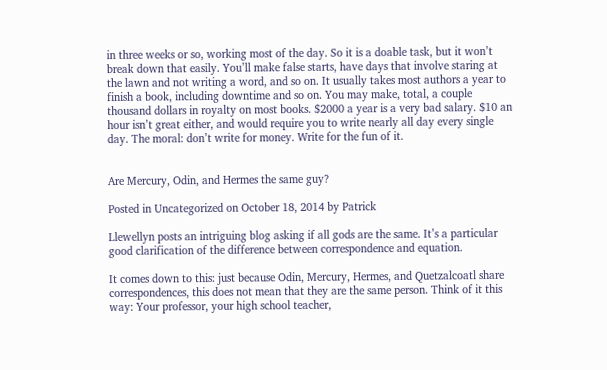in three weeks or so, working most of the day. So it is a doable task, but it won’t break down that easily. You’ll make false starts, have days that involve staring at the lawn and not writing a word, and so on. It usually takes most authors a year to finish a book, including downtime and so on. You may make, total, a couple thousand dollars in royalty on most books. $2000 a year is a very bad salary. $10 an hour isn’t great either, and would require you to write nearly all day every single day. The moral: don’t write for money. Write for the fun of it.


Are Mercury, Odin, and Hermes the same guy?

Posted in Uncategorized on October 18, 2014 by Patrick

Llewellyn posts an intriguing blog asking if all gods are the same. It’s a particular good clarification of the difference between correspondence and equation.

It comes down to this: just because Odin, Mercury, Hermes, and Quetzalcoatl share correspondences, this does not mean that they are the same person. Think of it this way: Your professor, your high school teacher,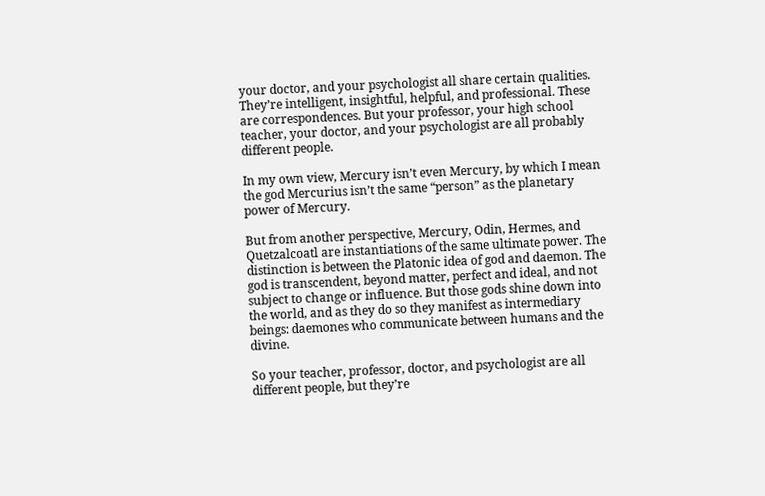your doctor, and your psychologist all share certain qualities. They’re intelligent, insightful, helpful, and professional. These are correspondences. But your professor, your high school teacher, your doctor, and your psychologist are all probably different people.

In my own view, Mercury isn’t even Mercury, by which I mean the god Mercurius isn’t the same “person” as the planetary power of Mercury.

But from another perspective, Mercury, Odin, Hermes, and Quetzalcoatl are instantiations of the same ultimate power. The distinction is between the Platonic idea of god and daemon. The god is transcendent, beyond matter, perfect and ideal, and not subject to change or influence. But those gods shine down into the world, and as they do so they manifest as intermediary beings: daemones who communicate between humans and the divine.

So your teacher, professor, doctor, and psychologist are all different people, but they’re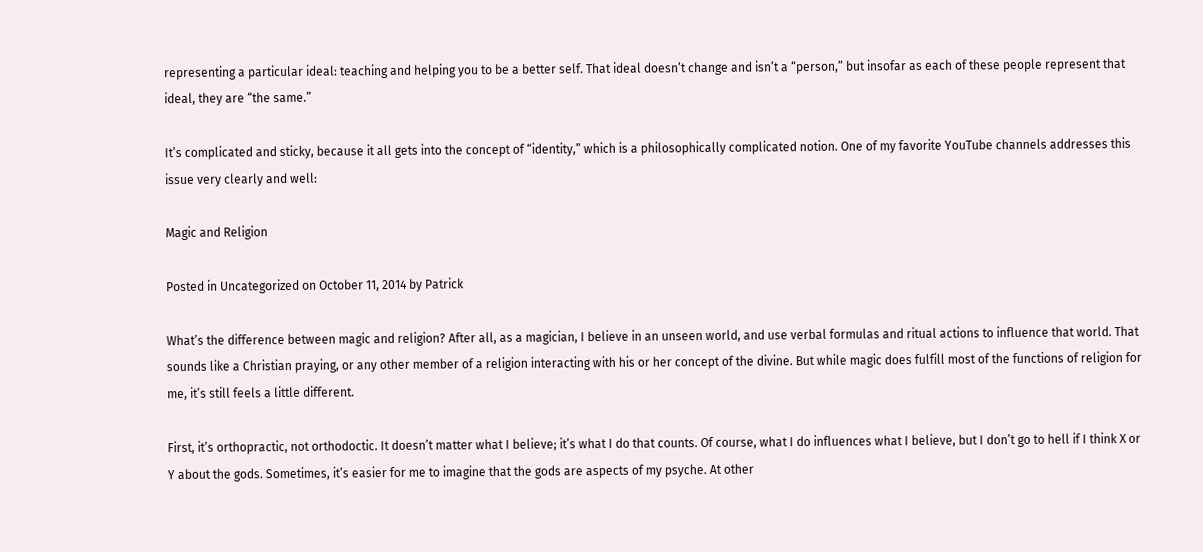representing a particular ideal: teaching and helping you to be a better self. That ideal doesn’t change and isn’t a “person,” but insofar as each of these people represent that ideal, they are “the same.”

It’s complicated and sticky, because it all gets into the concept of “identity,” which is a philosophically complicated notion. One of my favorite YouTube channels addresses this issue very clearly and well:

Magic and Religion

Posted in Uncategorized on October 11, 2014 by Patrick

What’s the difference between magic and religion? After all, as a magician, I believe in an unseen world, and use verbal formulas and ritual actions to influence that world. That sounds like a Christian praying, or any other member of a religion interacting with his or her concept of the divine. But while magic does fulfill most of the functions of religion for me, it’s still feels a little different.

First, it’s orthopractic, not orthodoctic. It doesn’t matter what I believe; it’s what I do that counts. Of course, what I do influences what I believe, but I don’t go to hell if I think X or Y about the gods. Sometimes, it’s easier for me to imagine that the gods are aspects of my psyche. At other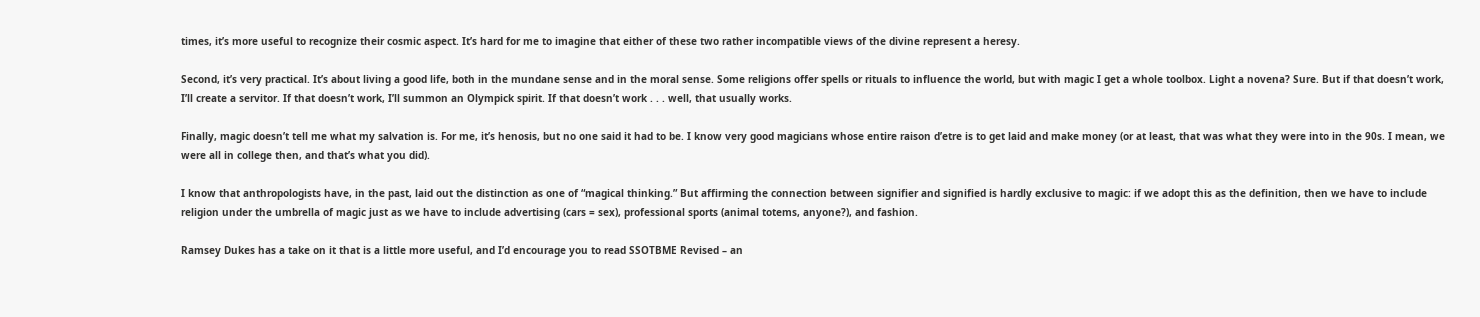times, it’s more useful to recognize their cosmic aspect. It’s hard for me to imagine that either of these two rather incompatible views of the divine represent a heresy.

Second, it’s very practical. It’s about living a good life, both in the mundane sense and in the moral sense. Some religions offer spells or rituals to influence the world, but with magic I get a whole toolbox. Light a novena? Sure. But if that doesn’t work, I’ll create a servitor. If that doesn’t work, I’ll summon an Olympick spirit. If that doesn’t work . . . well, that usually works.

Finally, magic doesn’t tell me what my salvation is. For me, it’s henosis, but no one said it had to be. I know very good magicians whose entire raison d’etre is to get laid and make money (or at least, that was what they were into in the 90s. I mean, we were all in college then, and that’s what you did).

I know that anthropologists have, in the past, laid out the distinction as one of “magical thinking.” But affirming the connection between signifier and signified is hardly exclusive to magic: if we adopt this as the definition, then we have to include religion under the umbrella of magic just as we have to include advertising (cars = sex), professional sports (animal totems, anyone?), and fashion.

Ramsey Dukes has a take on it that is a little more useful, and I’d encourage you to read SSOTBME Revised – an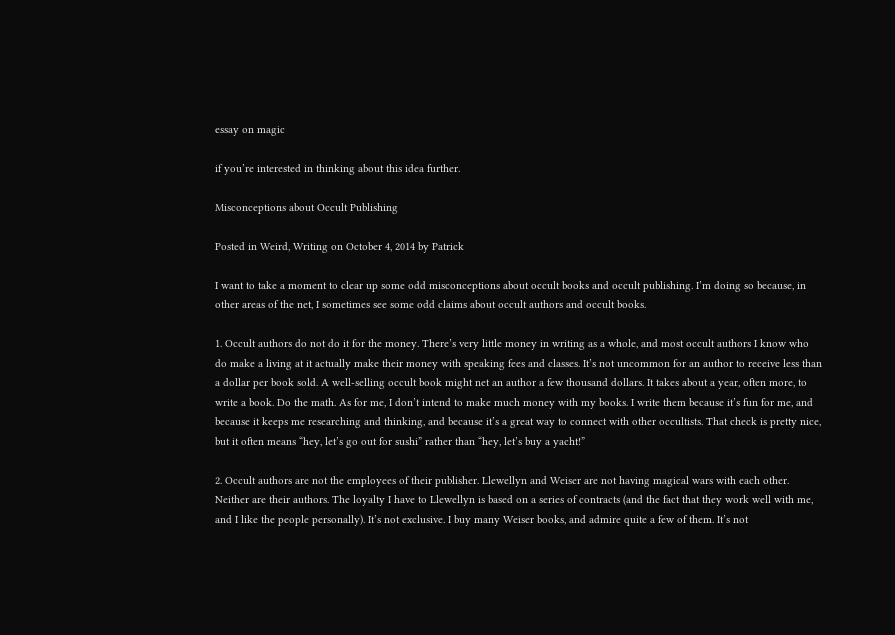essay on magic

if you’re interested in thinking about this idea further.

Misconceptions about Occult Publishing

Posted in Weird, Writing on October 4, 2014 by Patrick

I want to take a moment to clear up some odd misconceptions about occult books and occult publishing. I’m doing so because, in other areas of the net, I sometimes see some odd claims about occult authors and occult books.

1. Occult authors do not do it for the money. There’s very little money in writing as a whole, and most occult authors I know who do make a living at it actually make their money with speaking fees and classes. It’s not uncommon for an author to receive less than a dollar per book sold. A well-selling occult book might net an author a few thousand dollars. It takes about a year, often more, to write a book. Do the math. As for me, I don’t intend to make much money with my books. I write them because it’s fun for me, and because it keeps me researching and thinking, and because it’s a great way to connect with other occultists. That check is pretty nice, but it often means “hey, let’s go out for sushi” rather than “hey, let’s buy a yacht!”

2. Occult authors are not the employees of their publisher. Llewellyn and Weiser are not having magical wars with each other. Neither are their authors. The loyalty I have to Llewellyn is based on a series of contracts (and the fact that they work well with me, and I like the people personally). It’s not exclusive. I buy many Weiser books, and admire quite a few of them. It’s not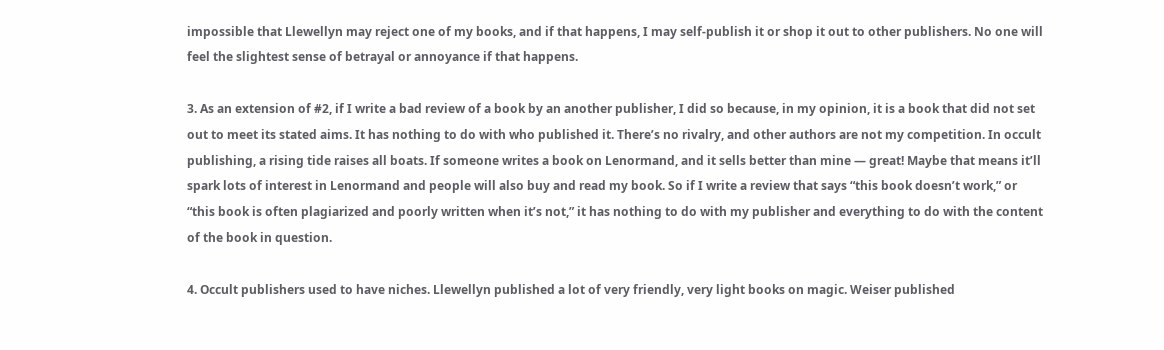impossible that Llewellyn may reject one of my books, and if that happens, I may self-publish it or shop it out to other publishers. No one will feel the slightest sense of betrayal or annoyance if that happens.

3. As an extension of #2, if I write a bad review of a book by an another publisher, I did so because, in my opinion, it is a book that did not set out to meet its stated aims. It has nothing to do with who published it. There’s no rivalry, and other authors are not my competition. In occult publishing, a rising tide raises all boats. If someone writes a book on Lenormand, and it sells better than mine — great! Maybe that means it’ll spark lots of interest in Lenormand and people will also buy and read my book. So if I write a review that says “this book doesn’t work,” or “this book is often plagiarized and poorly written when it’s not,” it has nothing to do with my publisher and everything to do with the content of the book in question.

4. Occult publishers used to have niches. Llewellyn published a lot of very friendly, very light books on magic. Weiser published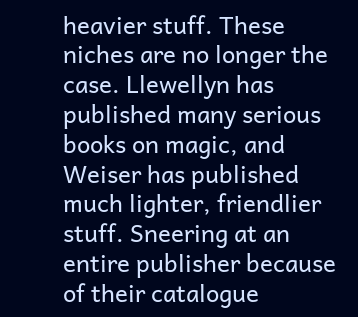heavier stuff. These niches are no longer the case. Llewellyn has published many serious books on magic, and Weiser has published much lighter, friendlier stuff. Sneering at an entire publisher because of their catalogue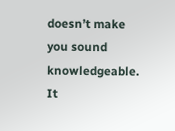doesn’t make you sound knowledgeable. It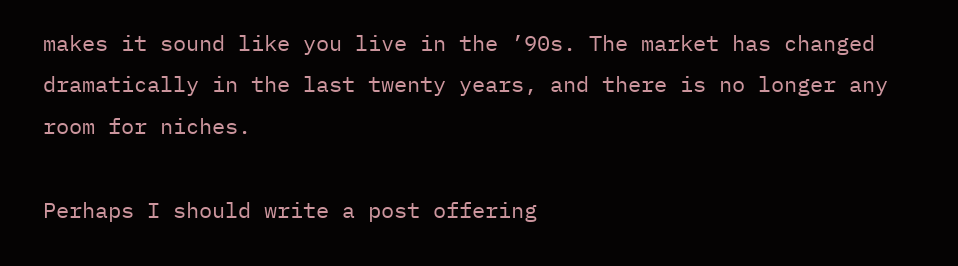makes it sound like you live in the ’90s. The market has changed dramatically in the last twenty years, and there is no longer any room for niches.

Perhaps I should write a post offering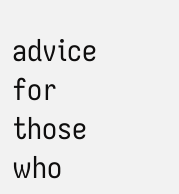advice for those who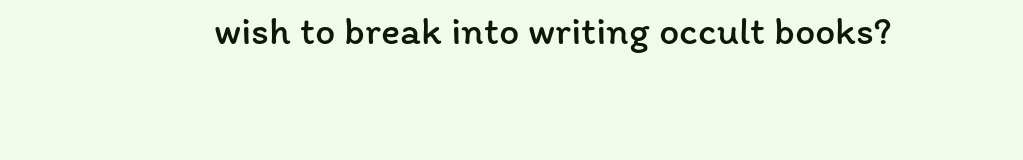wish to break into writing occult books?